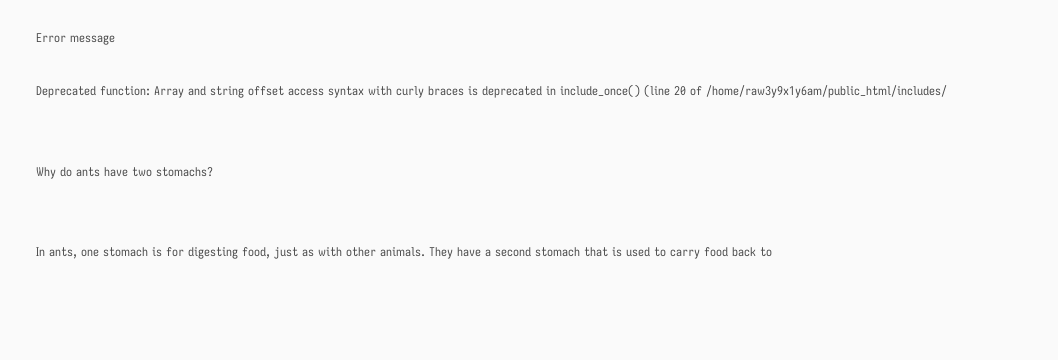Error message

Deprecated function: Array and string offset access syntax with curly braces is deprecated in include_once() (line 20 of /home/raw3y9x1y6am/public_html/includes/


Why do ants have two stomachs?


In ants, one stomach is for digesting food, just as with other animals. They have a second stomach that is used to carry food back to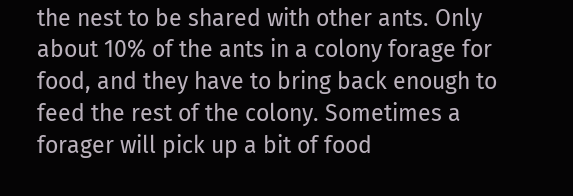the nest to be shared with other ants. Only about 10% of the ants in a colony forage for food, and they have to bring back enough to feed the rest of the colony. Sometimes a forager will pick up a bit of food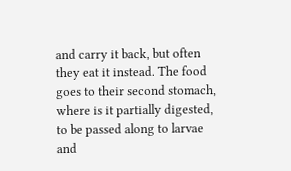and carry it back, but often they eat it instead. The food goes to their second stomach, where is it partially digested, to be passed along to larvae and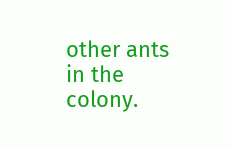other ants in the colony.